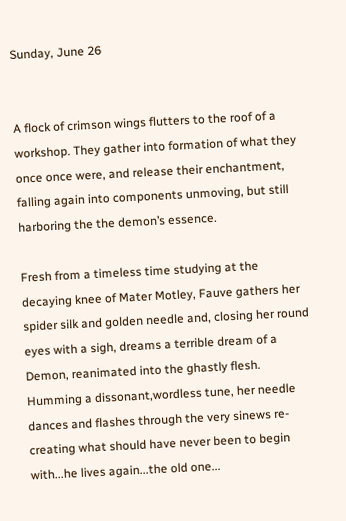Sunday, June 26


A flock of crimson wings flutters to the roof of a workshop. They gather into formation of what they once once were, and release their enchantment, falling again into components unmoving, but still harboring the the demon’s essence.

Fresh from a timeless time studying at the decaying knee of Mater Motley, Fauve gathers her spider silk and golden needle and, closing her round eyes with a sigh, dreams a terrible dream of a Demon, reanimated into the ghastly flesh. Humming a dissonant,wordless tune, her needle dances and flashes through the very sinews re-creating what should have never been to begin with...he lives again...the old one...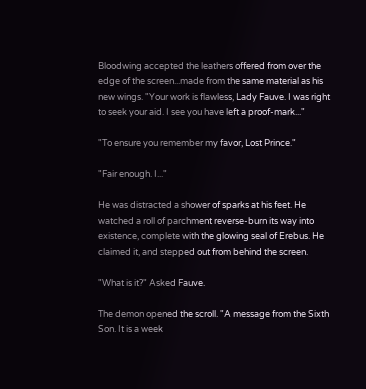Bloodwing accepted the leathers offered from over the edge of the screen...made from the same material as his new wings. "Your work is flawless, Lady Fauve. I was right to seek your aid. I see you have left a proof-mark..."

"To ensure you remember my favor, Lost Prince."

"Fair enough. I..."

He was distracted a shower of sparks at his feet. He watched a roll of parchment reverse-burn its way into existence, complete with the glowing seal of Erebus. He claimed it, and stepped out from behind the screen.

"What is it?" Asked Fauve.

The demon opened the scroll. "A message from the Sixth Son. It is a week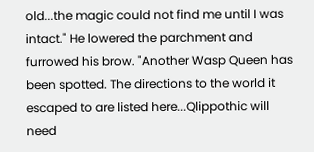old...the magic could not find me until I was intact." He lowered the parchment and furrowed his brow. "Another Wasp Queen has been spotted. The directions to the world it escaped to are listed here...Qlippothic will need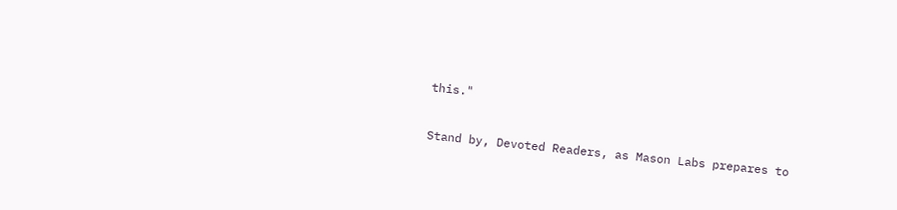this."

Stand by, Devoted Readers, as Mason Labs prepares to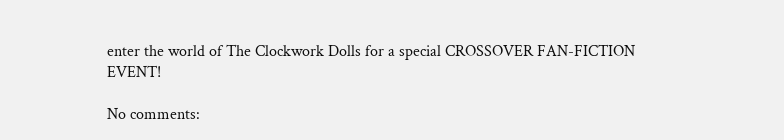enter the world of The Clockwork Dolls for a special CROSSOVER FAN-FICTION EVENT!

No comments: